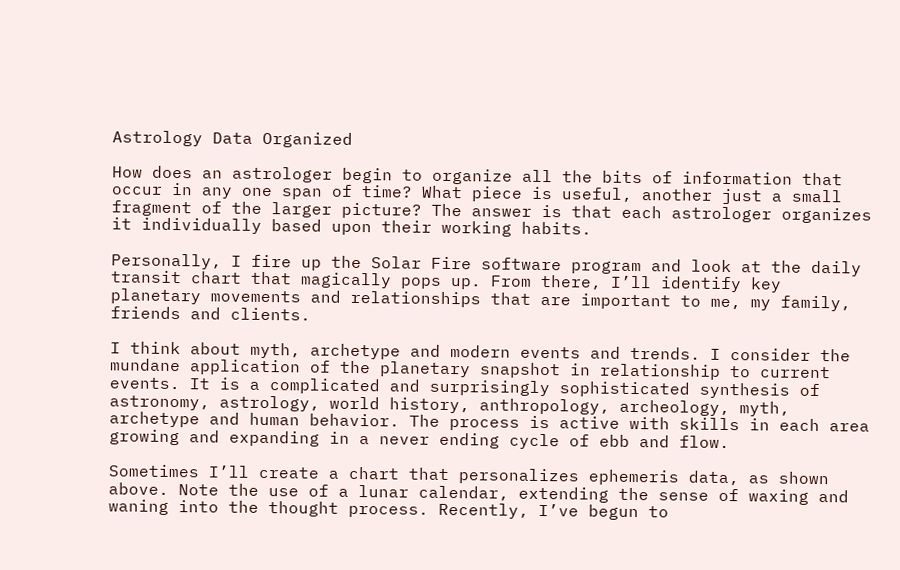Astrology Data Organized

How does an astrologer begin to organize all the bits of information that occur in any one span of time? What piece is useful, another just a small fragment of the larger picture? The answer is that each astrologer organizes it individually based upon their working habits.

Personally, I fire up the Solar Fire software program and look at the daily transit chart that magically pops up. From there, I’ll identify key planetary movements and relationships that are important to me, my family, friends and clients.

I think about myth, archetype and modern events and trends. I consider the mundane application of the planetary snapshot in relationship to current events. It is a complicated and surprisingly sophisticated synthesis of astronomy, astrology, world history, anthropology, archeology, myth, archetype and human behavior. The process is active with skills in each area growing and expanding in a never ending cycle of ebb and flow.

Sometimes I’ll create a chart that personalizes ephemeris data, as shown above. Note the use of a lunar calendar, extending the sense of waxing and waning into the thought process. Recently, I’ve begun to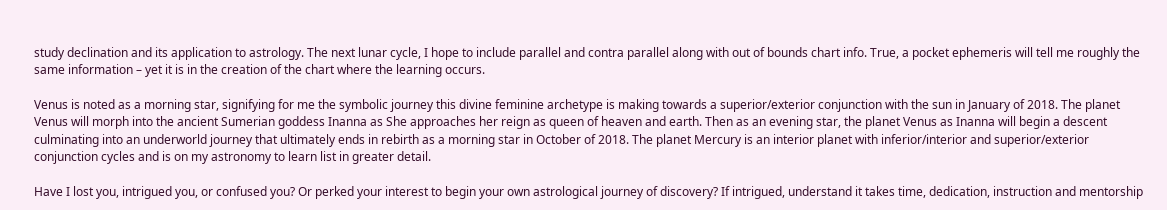study declination and its application to astrology. The next lunar cycle, I hope to include parallel and contra parallel along with out of bounds chart info. True, a pocket ephemeris will tell me roughly the same information – yet it is in the creation of the chart where the learning occurs.

Venus is noted as a morning star, signifying for me the symbolic journey this divine feminine archetype is making towards a superior/exterior conjunction with the sun in January of 2018. The planet Venus will morph into the ancient Sumerian goddess Inanna as She approaches her reign as queen of heaven and earth. Then as an evening star, the planet Venus as Inanna will begin a descent culminating into an underworld journey that ultimately ends in rebirth as a morning star in October of 2018. The planet Mercury is an interior planet with inferior/interior and superior/exterior conjunction cycles and is on my astronomy to learn list in greater detail.

Have I lost you, intrigued you, or confused you? Or perked your interest to begin your own astrological journey of discovery? If intrigued, understand it takes time, dedication, instruction and mentorship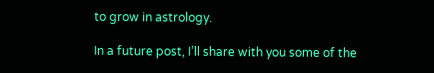to grow in astrology.

In a future post, I’ll share with you some of the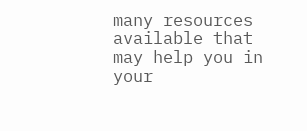many resources available that may help you in your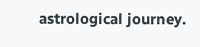astrological journey.